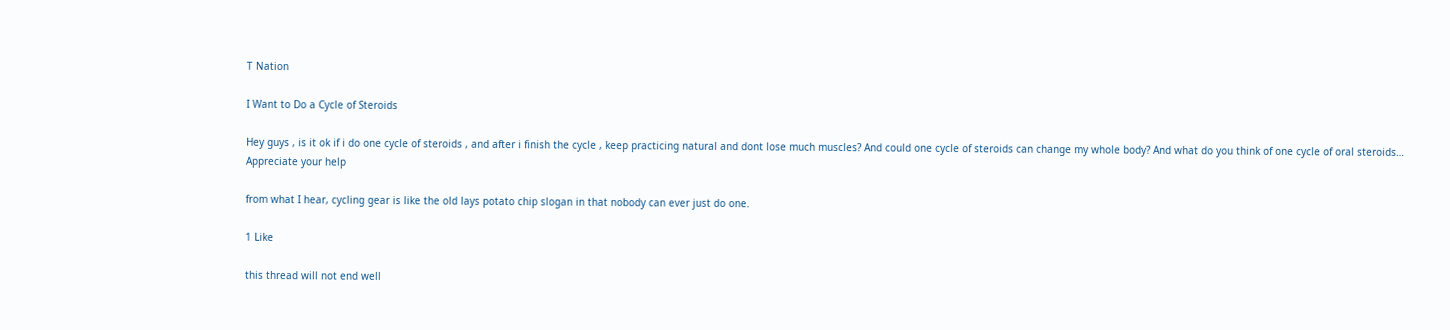T Nation

I Want to Do a Cycle of Steroids

Hey guys , is it ok if i do one cycle of steroids , and after i finish the cycle , keep practicing natural and dont lose much muscles? And could one cycle of steroids can change my whole body? And what do you think of one cycle of oral steroids…
Appreciate your help

from what I hear, cycling gear is like the old lays potato chip slogan in that nobody can ever just do one.

1 Like

this thread will not end well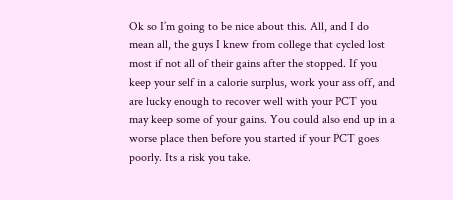Ok so I’m going to be nice about this. All, and I do mean all, the guys I knew from college that cycled lost most if not all of their gains after the stopped. If you keep your self in a calorie surplus, work your ass off, and are lucky enough to recover well with your PCT you may keep some of your gains. You could also end up in a worse place then before you started if your PCT goes poorly. Its a risk you take.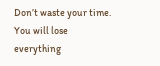Don’t waste your time. You will lose everything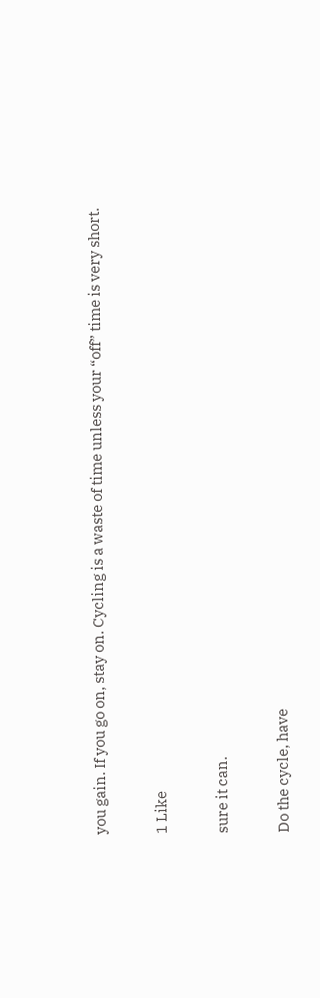you gain. If you go on, stay on. Cycling is a waste of time unless your “off” time is very short.

1 Like

sure it can.

Do the cycle, have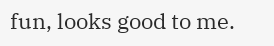fun, looks good to me.